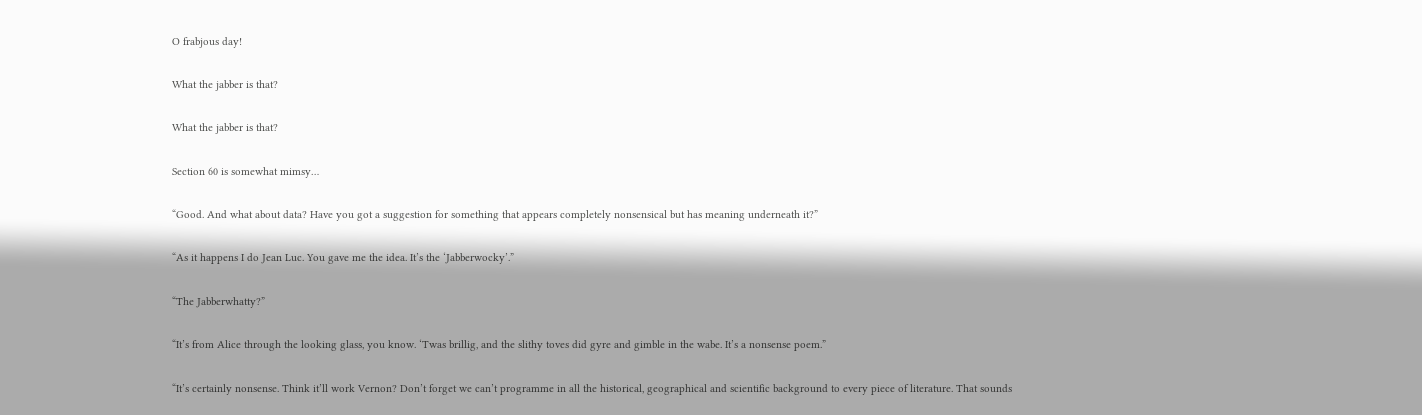O frabjous day!

What the jabber is that?

What the jabber is that?

Section 60 is somewhat mimsy…

“Good. And what about data? Have you got a suggestion for something that appears completely nonsensical but has meaning underneath it?”

“As it happens I do Jean Luc. You gave me the idea. It’s the ‘Jabberwocky’.”

“The Jabberwhatty?”

“It’s from Alice through the looking glass, you know. ‘Twas brillig, and the slithy toves did gyre and gimble in the wabe. It’s a nonsense poem.”

“It’s certainly nonsense. Think it’ll work Vernon? Don’t forget we can’t programme in all the historical, geographical and scientific background to every piece of literature. That sounds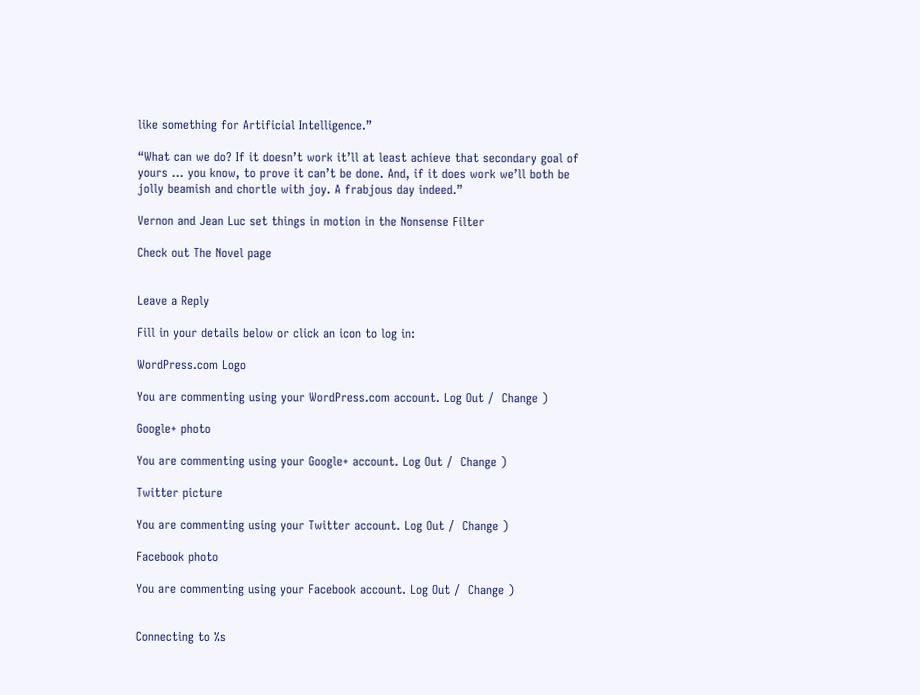like something for Artificial Intelligence.”

“What can we do? If it doesn’t work it’ll at least achieve that secondary goal of yours … you know, to prove it can’t be done. And, if it does work we’ll both be jolly beamish and chortle with joy. A frabjous day indeed.”

Vernon and Jean Luc set things in motion in the Nonsense Filter

Check out The Novel page


Leave a Reply

Fill in your details below or click an icon to log in:

WordPress.com Logo

You are commenting using your WordPress.com account. Log Out /  Change )

Google+ photo

You are commenting using your Google+ account. Log Out /  Change )

Twitter picture

You are commenting using your Twitter account. Log Out /  Change )

Facebook photo

You are commenting using your Facebook account. Log Out /  Change )


Connecting to %s